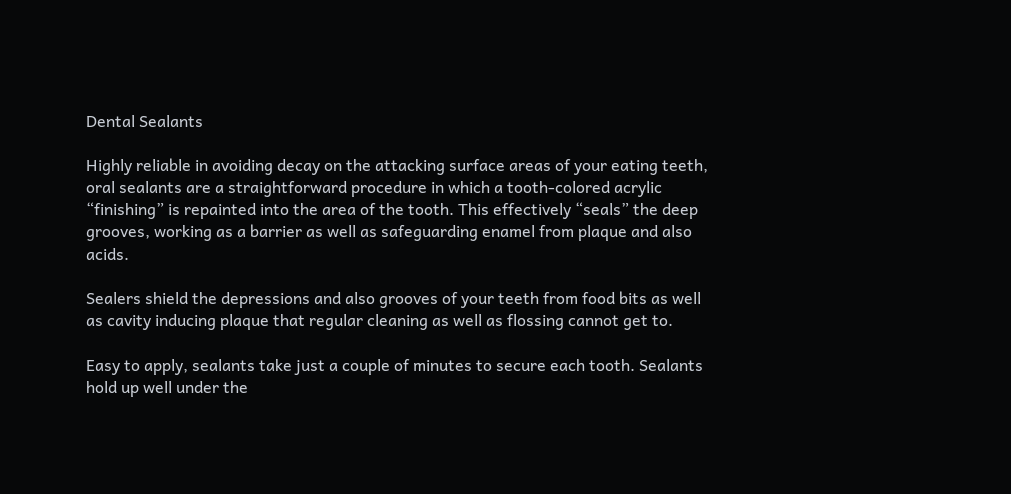Dental Sealants

Highly reliable in avoiding decay on the attacking surface areas of your eating teeth, oral sealants are a straightforward procedure in which a tooth-colored acrylic “finishing” is repainted into the area of the tooth. This effectively “seals” the deep grooves, working as a barrier as well as safeguarding enamel from plaque and also acids.

Sealers shield the depressions and also grooves of your teeth from food bits as well as cavity inducing plaque that regular cleaning as well as flossing cannot get to.

Easy to apply, sealants take just a couple of minutes to secure each tooth. Sealants hold up well under the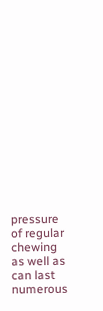pressure of regular chewing as well as can last numerous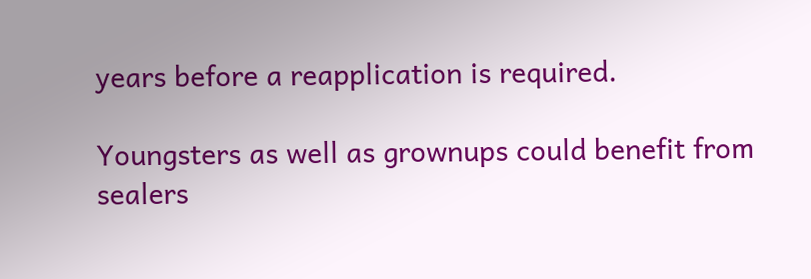years before a reapplication is required.

Youngsters as well as grownups could benefit from sealers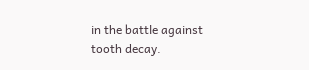in the battle against tooth decay.